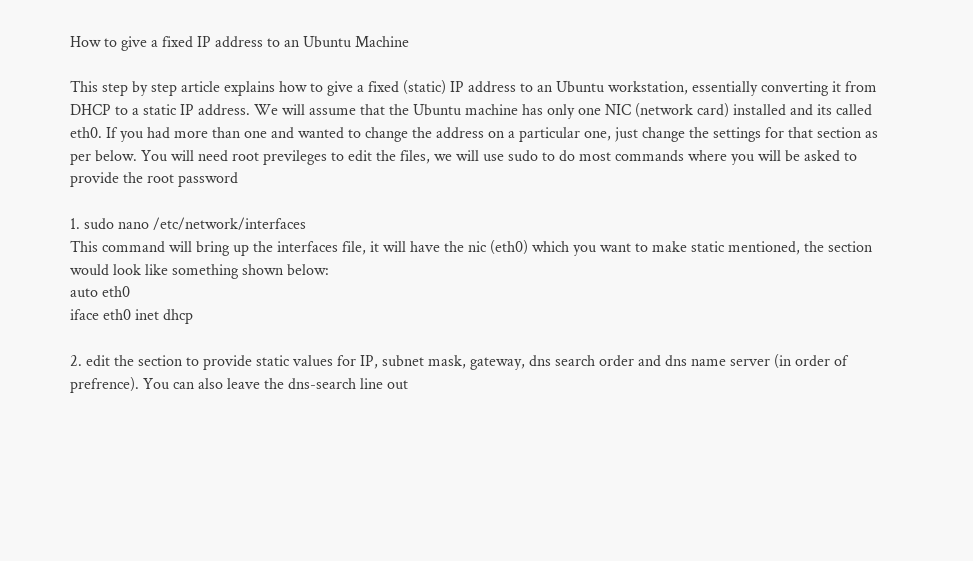How to give a fixed IP address to an Ubuntu Machine

This step by step article explains how to give a fixed (static) IP address to an Ubuntu workstation, essentially converting it from DHCP to a static IP address. We will assume that the Ubuntu machine has only one NIC (network card) installed and its called eth0. If you had more than one and wanted to change the address on a particular one, just change the settings for that section as per below. You will need root previleges to edit the files, we will use sudo to do most commands where you will be asked to provide the root password

1. sudo nano /etc/network/interfaces
This command will bring up the interfaces file, it will have the nic (eth0) which you want to make static mentioned, the section would look like something shown below:
auto eth0
iface eth0 inet dhcp

2. edit the section to provide static values for IP, subnet mask, gateway, dns search order and dns name server (in order of prefrence). You can also leave the dns-search line out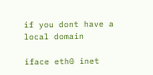if you dont have a local domain

iface eth0 inet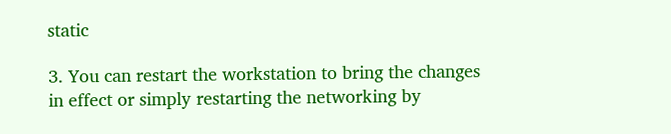static

3. You can restart the workstation to bring the changes in effect or simply restarting the networking by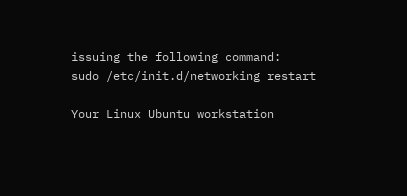issuing the following command:
sudo /etc/init.d/networking restart

Your Linux Ubuntu workstation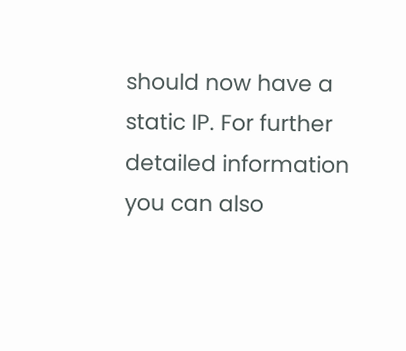should now have a static IP. For further detailed information you can also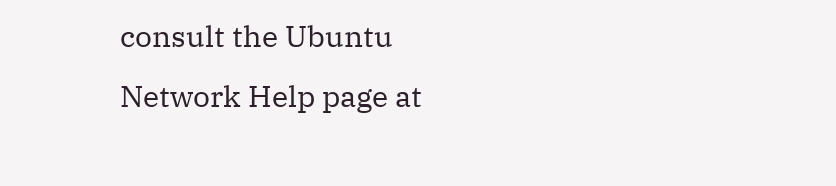consult the Ubuntu Network Help page at